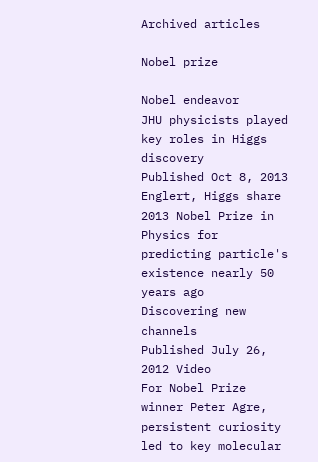Archived articles

Nobel prize

Nobel endeavor
JHU physicists played key roles in Higgs discovery
Published Oct 8, 2013
Englert, Higgs share 2013 Nobel Prize in Physics for predicting particle's existence nearly 50 years ago
Discovering new channels
Published July 26, 2012 Video
For Nobel Prize winner Peter Agre, persistent curiosity led to key molecular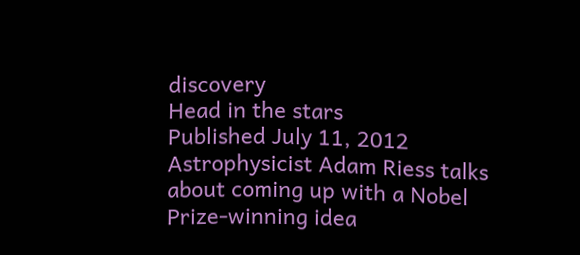discovery
Head in the stars
Published July 11, 2012
Astrophysicist Adam Riess talks about coming up with a Nobel Prize-winning idea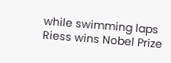while swimming laps
Riess wins Nobel Prize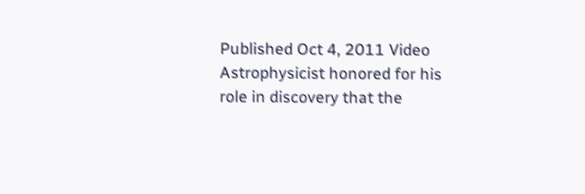Published Oct 4, 2011 Video
Astrophysicist honored for his role in discovery that the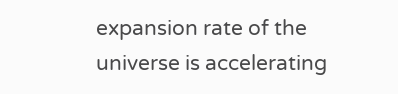expansion rate of the universe is accelerating